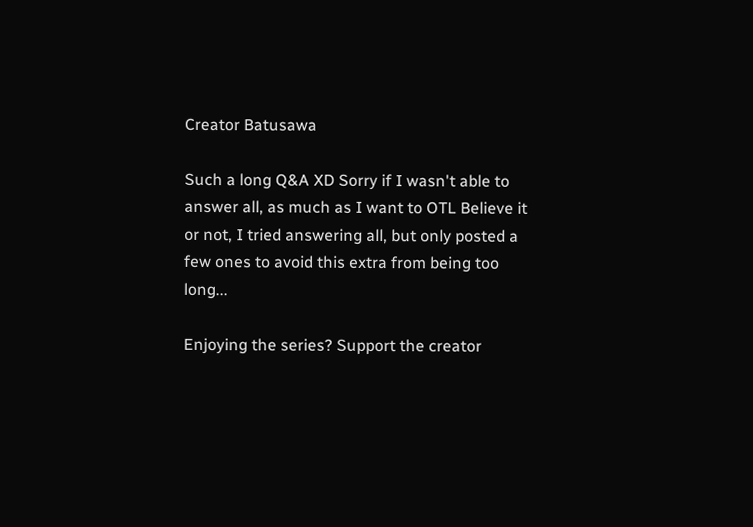Creator Batusawa

Such a long Q&A XD Sorry if I wasn't able to answer all, as much as I want to OTL Believe it or not, I tried answering all, but only posted a few ones to avoid this extra from being too long...

Enjoying the series? Support the creator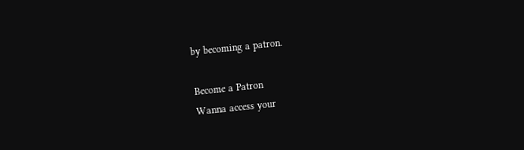by becoming a patron.

Become a Patron
Wanna access your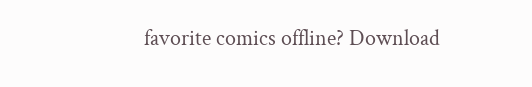favorite comics offline? Download